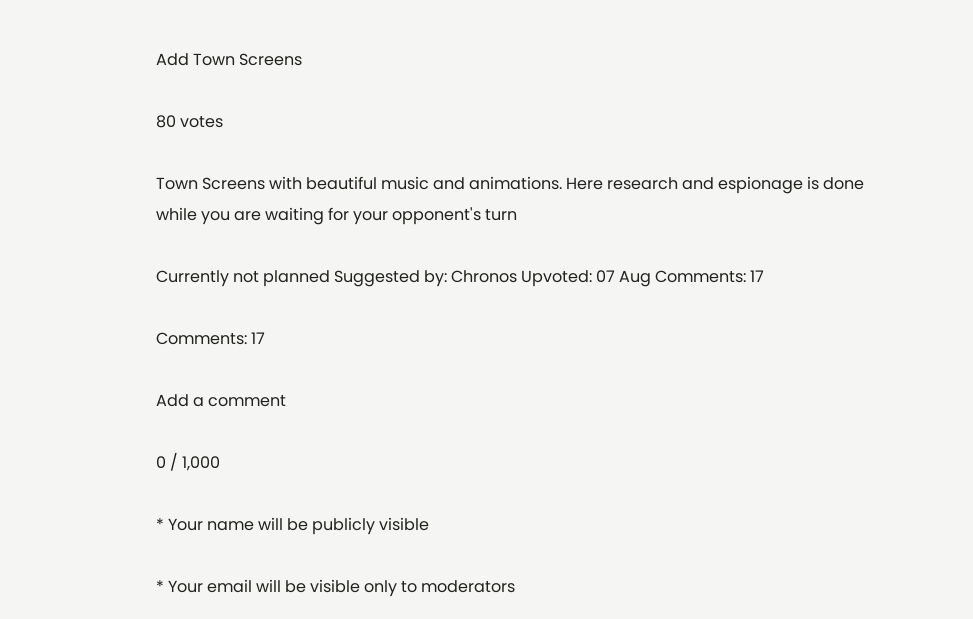Add Town Screens

80 votes

Town Screens with beautiful music and animations. Here research and espionage is done while you are waiting for your opponent's turn

Currently not planned Suggested by: Chronos Upvoted: 07 Aug Comments: 17

Comments: 17

Add a comment

0 / 1,000

* Your name will be publicly visible

* Your email will be visible only to moderators